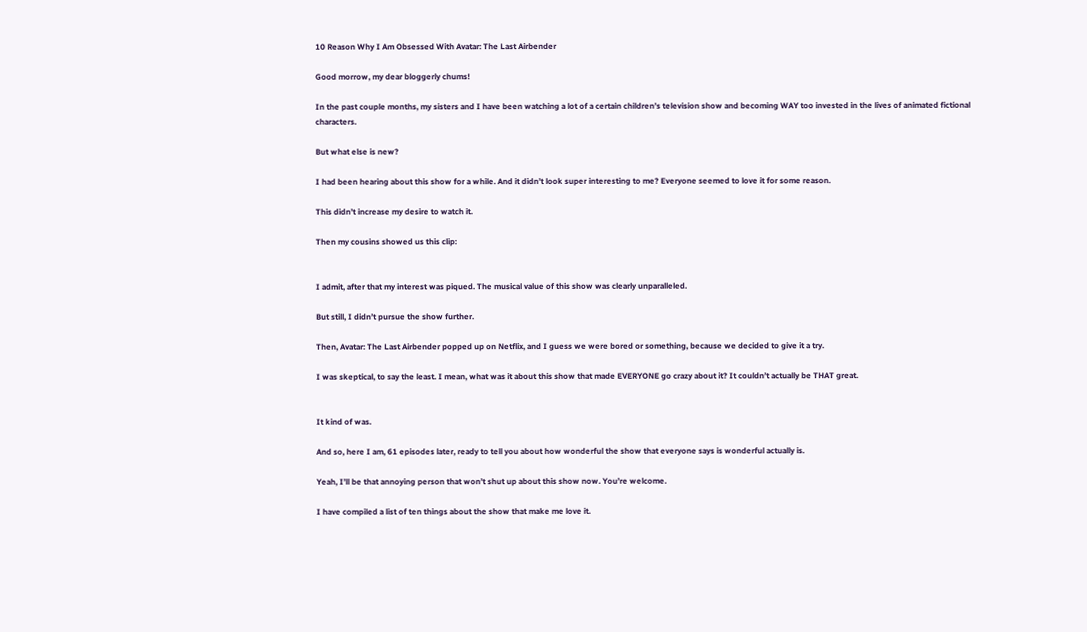10 Reason Why I Am Obsessed With Avatar: The Last Airbender

Good morrow, my dear bloggerly chums!

In the past couple months, my sisters and I have been watching a lot of a certain children’s television show and becoming WAY too invested in the lives of animated fictional characters.

But what else is new?

I had been hearing about this show for a while. And it didn’t look super interesting to me? Everyone seemed to love it for some reason.

This didn’t increase my desire to watch it.

Then my cousins showed us this clip:


I admit, after that my interest was piqued. The musical value of this show was clearly unparalleled.

But still, I didn’t pursue the show further.

Then, Avatar: The Last Airbender popped up on Netflix, and I guess we were bored or something, because we decided to give it a try.

I was skeptical, to say the least. I mean, what was it about this show that made EVERYONE go crazy about it? It couldn’t actually be THAT great.


It kind of was.

And so, here I am, 61 episodes later, ready to tell you about how wonderful the show that everyone says is wonderful actually is.

Yeah, I’ll be that annoying person that won’t shut up about this show now. You’re welcome.

I have compiled a list of ten things about the show that make me love it.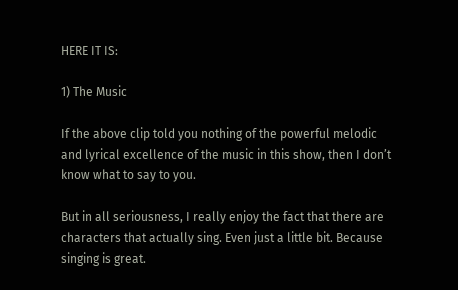HERE IT IS:

1) The Music

If the above clip told you nothing of the powerful melodic and lyrical excellence of the music in this show, then I don’t know what to say to you.

But in all seriousness, I really enjoy the fact that there are characters that actually sing. Even just a little bit. Because singing is great.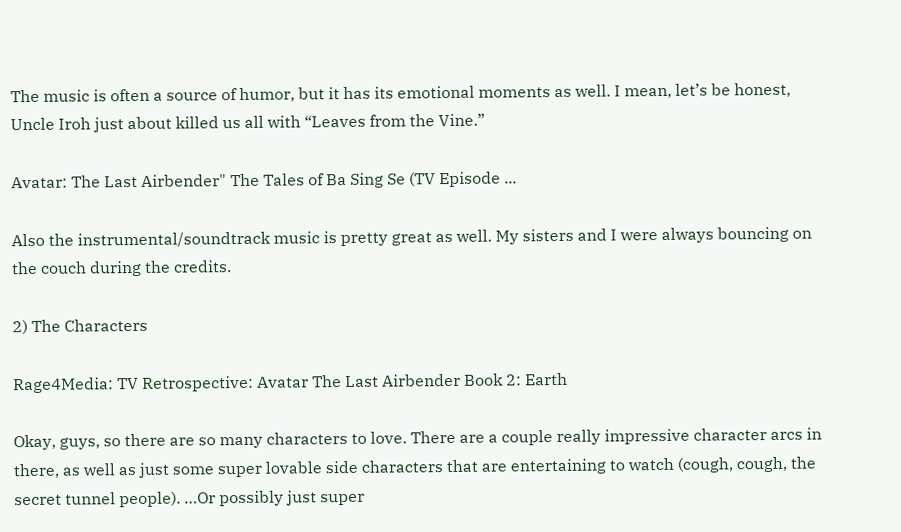The music is often a source of humor, but it has its emotional moments as well. I mean, let’s be honest, Uncle Iroh just about killed us all with “Leaves from the Vine.”

Avatar: The Last Airbender" The Tales of Ba Sing Se (TV Episode ...

Also the instrumental/soundtrack music is pretty great as well. My sisters and I were always bouncing on the couch during the credits.

2) The Characters

Rage4Media: TV Retrospective: Avatar The Last Airbender Book 2: Earth

Okay, guys, so there are so many characters to love. There are a couple really impressive character arcs in there, as well as just some super lovable side characters that are entertaining to watch (cough, cough, the secret tunnel people). …Or possibly just super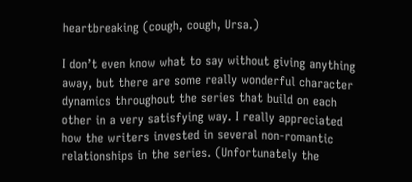heartbreaking (cough, cough, Ursa.)

I don’t even know what to say without giving anything away, but there are some really wonderful character dynamics throughout the series that build on each other in a very satisfying way. I really appreciated how the writers invested in several non-romantic relationships in the series. (Unfortunately the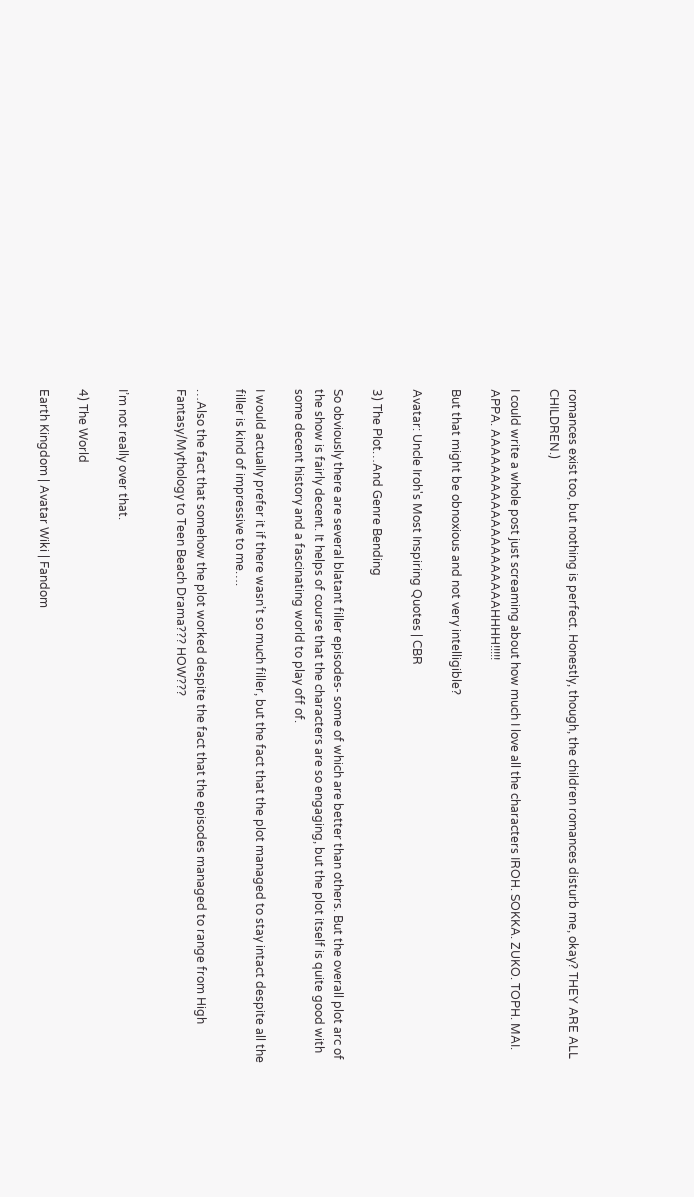romances exist too, but nothing is perfect. Honestly, though, the children romances disturb me, okay? THEY ARE ALL CHILDREN.)

I could write a whole post just screaming about how much I love all the characters IROH. SOKKA. ZUKO. TOPH. MAI. APPA. AAAAAAAAAAAAAAAAAAAAHHHH!!!!!

But that might be obnoxious and not very intelligible?

Avatar: Uncle Iroh's Most Inspiring Quotes | CBR

3) The Plot…And Genre Bending

So obviously there are several blatant filler episodes- some of which are better than others. But the overall plot arc of the show is fairly decent. It helps of course that the characters are so engaging, but the plot itself is quite good with some decent history and a fascinating world to play off of.

I would actually prefer it if there wasn’t so much filler, but the fact that the plot managed to stay intact despite all the filler is kind of impressive to me….

…Also the fact that somehow the plot worked despite the fact that the episodes managed to range from High Fantasy/Mythology to Teen Beach Drama??? HOW???


I’m not really over that.

4) The World

Earth Kingdom | Avatar Wiki | Fandom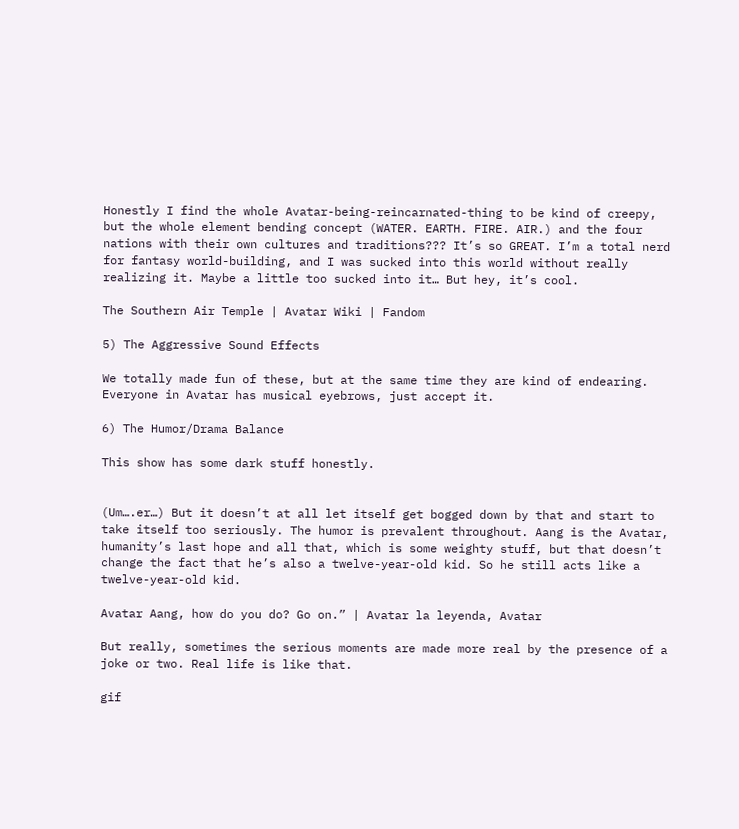Honestly I find the whole Avatar-being-reincarnated-thing to be kind of creepy, but the whole element bending concept (WATER. EARTH. FIRE. AIR.) and the four nations with their own cultures and traditions??? It’s so GREAT. I’m a total nerd for fantasy world-building, and I was sucked into this world without really realizing it. Maybe a little too sucked into it… But hey, it’s cool.

The Southern Air Temple | Avatar Wiki | Fandom

5) The Aggressive Sound Effects

We totally made fun of these, but at the same time they are kind of endearing. Everyone in Avatar has musical eyebrows, just accept it.

6) The Humor/Drama Balance

This show has some dark stuff honestly.


(Um….er…) But it doesn’t at all let itself get bogged down by that and start to take itself too seriously. The humor is prevalent throughout. Aang is the Avatar, humanity’s last hope and all that, which is some weighty stuff, but that doesn’t change the fact that he’s also a twelve-year-old kid. So he still acts like a twelve-year-old kid.

Avatar Aang, how do you do? Go on.” | Avatar la leyenda, Avatar

But really, sometimes the serious moments are made more real by the presence of a joke or two. Real life is like that.

gif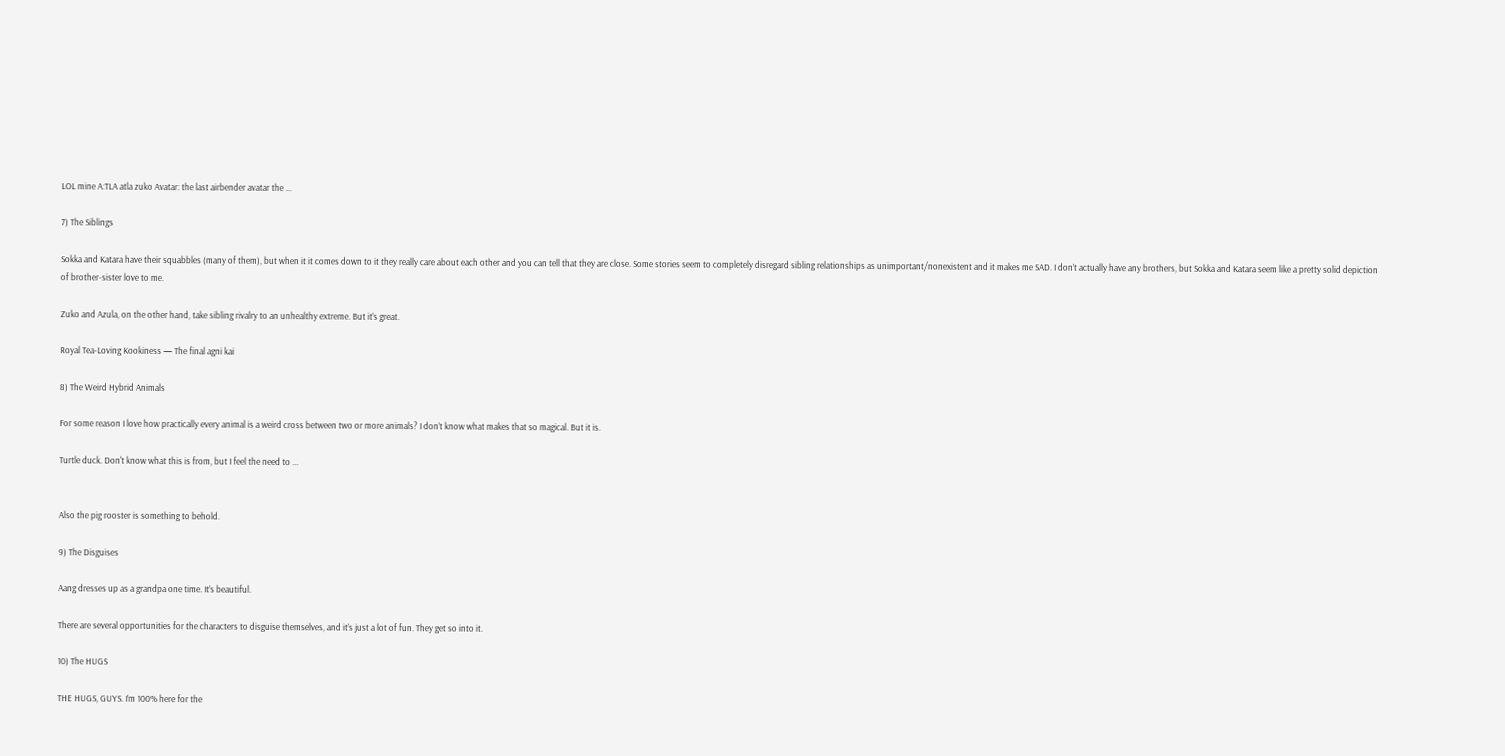LOL mine A:TLA atla zuko Avatar: the last airbender avatar the ...

7) The Siblings

Sokka and Katara have their squabbles (many of them), but when it it comes down to it they really care about each other and you can tell that they are close. Some stories seem to completely disregard sibling relationships as unimportant/nonexistent and it makes me SAD. I don’t actually have any brothers, but Sokka and Katara seem like a pretty solid depiction of brother-sister love to me.

Zuko and Azula, on the other hand, take sibling rivalry to an unhealthy extreme. But it’s great.

Royal Tea-Loving Kookiness — The final agni kai

8) The Weird Hybrid Animals

For some reason I love how practically every animal is a weird cross between two or more animals? I don’t know what makes that so magical. But it is.

Turtle duck. Don't know what this is from, but I feel the need to ...


Also the pig rooster is something to behold.

9) The Disguises

Aang dresses up as a grandpa one time. It’s beautiful.

There are several opportunities for the characters to disguise themselves, and it’s just a lot of fun. They get so into it.

10) The HUGS

THE HUGS, GUYS. I’m 100% here for the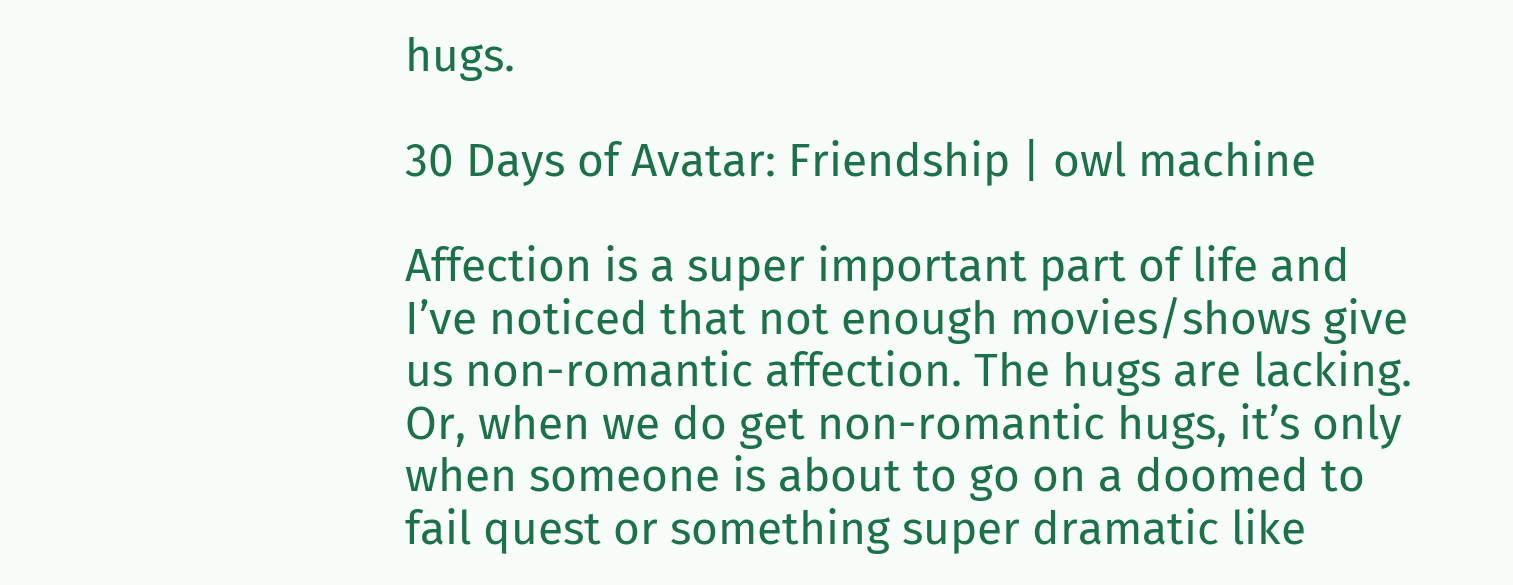hugs.

30 Days of Avatar: Friendship | owl machine

Affection is a super important part of life and I’ve noticed that not enough movies/shows give us non-romantic affection. The hugs are lacking. Or, when we do get non-romantic hugs, it’s only when someone is about to go on a doomed to fail quest or something super dramatic like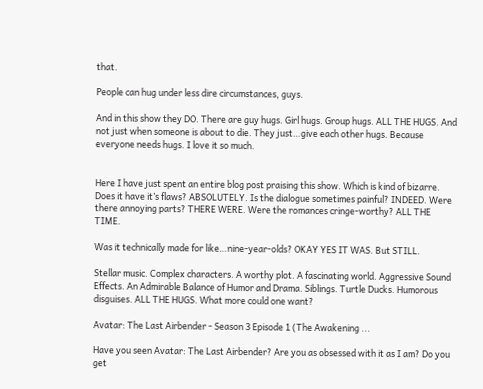that.

People can hug under less dire circumstances, guys.

And in this show they DO. There are guy hugs. Girl hugs. Group hugs. ALL THE HUGS. And not just when someone is about to die. They just…give each other hugs. Because everyone needs hugs. I love it so much.


Here I have just spent an entire blog post praising this show. Which is kind of bizarre. Does it have it’s flaws? ABSOLUTELY. Is the dialogue sometimes painful? INDEED. Were there annoying parts? THERE WERE. Were the romances cringe-worthy? ALL THE TIME.

Was it technically made for like…nine-year-olds? OKAY YES IT WAS. But STILL.

Stellar music. Complex characters. A worthy plot. A fascinating world. Aggressive Sound Effects. An Admirable Balance of Humor and Drama. Siblings. Turtle Ducks. Humorous disguises. ALL THE HUGS. What more could one want?

Avatar: The Last Airbender - Season 3 Episode 1 (The Awakening ...

Have you seen Avatar: The Last Airbender? Are you as obsessed with it as I am? Do you get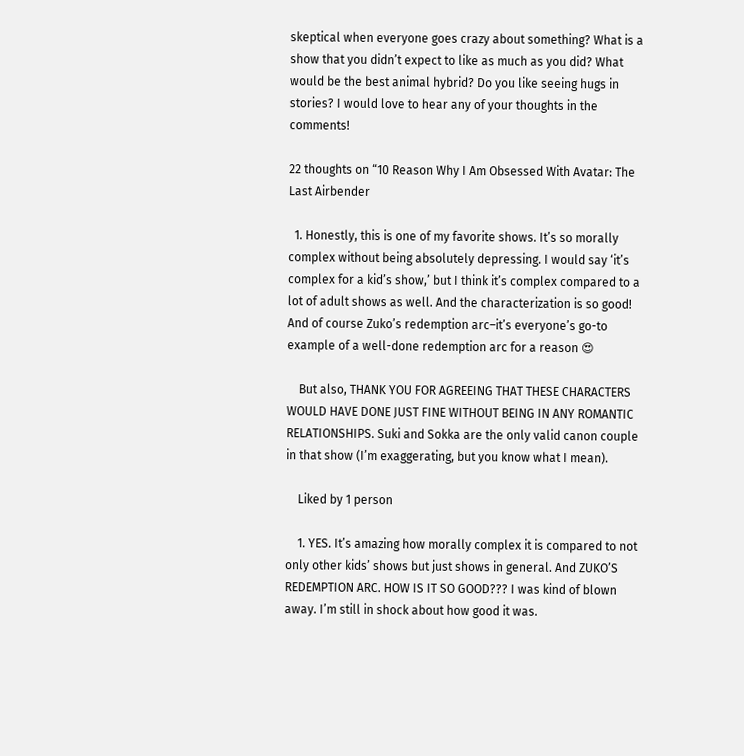skeptical when everyone goes crazy about something? What is a show that you didn’t expect to like as much as you did? What would be the best animal hybrid? Do you like seeing hugs in stories? I would love to hear any of your thoughts in the comments!

22 thoughts on “10 Reason Why I Am Obsessed With Avatar: The Last Airbender

  1. Honestly, this is one of my favorite shows. It’s so morally complex without being absolutely depressing. I would say ‘it’s complex for a kid’s show,’ but I think it’s complex compared to a lot of adult shows as well. And the characterization is so good! And of course Zuko’s redemption arc–it’s everyone’s go-to example of a well-done redemption arc for a reason 😍

    But also, THANK YOU FOR AGREEING THAT THESE CHARACTERS WOULD HAVE DONE JUST FINE WITHOUT BEING IN ANY ROMANTIC RELATIONSHIPS. Suki and Sokka are the only valid canon couple in that show (I’m exaggerating, but you know what I mean).

    Liked by 1 person

    1. YES. It’s amazing how morally complex it is compared to not only other kids’ shows but just shows in general. And ZUKO’S REDEMPTION ARC. HOW IS IT SO GOOD??? I was kind of blown away. I’m still in shock about how good it was.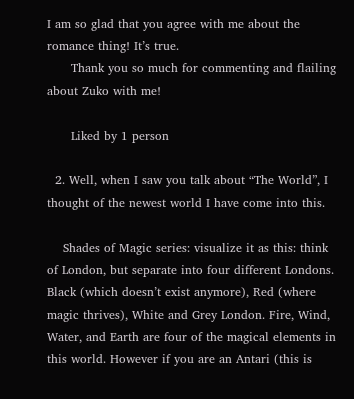I am so glad that you agree with me about the romance thing! It’s true.
      Thank you so much for commenting and flailing about Zuko with me!

      Liked by 1 person

  2. Well, when I saw you talk about “The World”, I thought of the newest world I have come into this.

    Shades of Magic series: visualize it as this: think of London, but separate into four different Londons. Black (which doesn’t exist anymore), Red (where magic thrives), White and Grey London. Fire, Wind, Water, and Earth are four of the magical elements in this world. However if you are an Antari (this is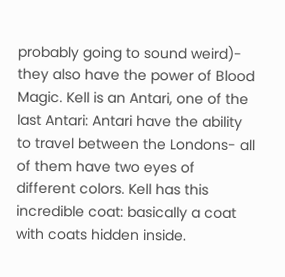probably going to sound weird)- they also have the power of Blood Magic. Kell is an Antari, one of the last Antari: Antari have the ability to travel between the Londons- all of them have two eyes of different colors. Kell has this incredible coat: basically a coat with coats hidden inside.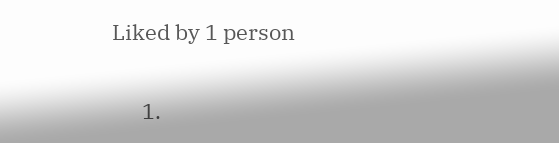Liked by 1 person

      1.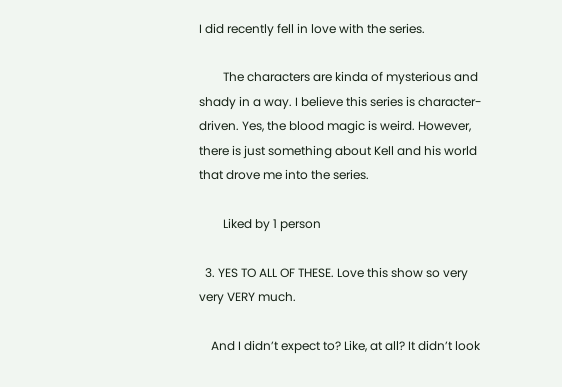I did recently fell in love with the series.

        The characters are kinda of mysterious and shady in a way. I believe this series is character-driven. Yes, the blood magic is weird. However, there is just something about Kell and his world that drove me into the series.

        Liked by 1 person

  3. YES TO ALL OF THESE. Love this show so very very VERY much.

    And I didn’t expect to? Like, at all? It didn’t look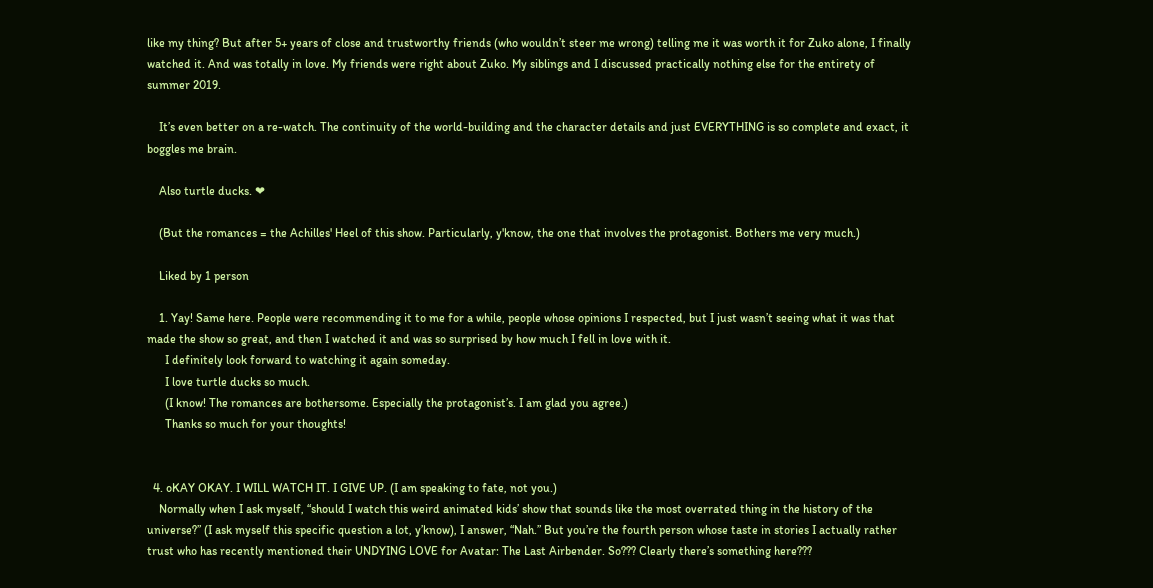like my thing? But after 5+ years of close and trustworthy friends (who wouldn’t steer me wrong) telling me it was worth it for Zuko alone, I finally watched it. And was totally in love. My friends were right about Zuko. My siblings and I discussed practically nothing else for the entirety of summer 2019.

    It’s even better on a re-watch. The continuity of the world-building and the character details and just EVERYTHING is so complete and exact, it boggles me brain.

    Also turtle ducks. ❤

    (But the romances = the Achilles' Heel of this show. Particularly, y'know, the one that involves the protagonist. Bothers me very much.)

    Liked by 1 person

    1. Yay! Same here. People were recommending it to me for a while, people whose opinions I respected, but I just wasn’t seeing what it was that made the show so great, and then I watched it and was so surprised by how much I fell in love with it.
      I definitely look forward to watching it again someday.
      I love turtle ducks so much.
      (I know! The romances are bothersome. Especially the protagonist’s. I am glad you agree.)
      Thanks so much for your thoughts!


  4. oKAY OKAY. I WILL WATCH IT. I GIVE UP. (I am speaking to fate, not you.)
    Normally when I ask myself, “should I watch this weird animated kids’ show that sounds like the most overrated thing in the history of the universe?” (I ask myself this specific question a lot, y’know), I answer, “Nah.” But you’re the fourth person whose taste in stories I actually rather trust who has recently mentioned their UNDYING LOVE for Avatar: The Last Airbender. So??? Clearly there’s something here???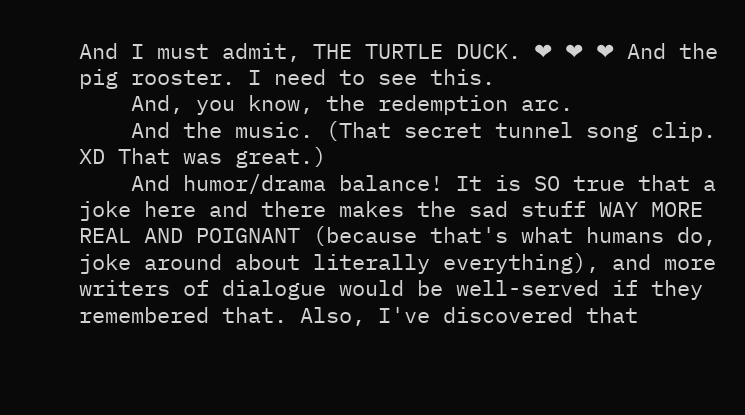And I must admit, THE TURTLE DUCK. ❤ ❤ ❤ And the pig rooster. I need to see this.
    And, you know, the redemption arc.
    And the music. (That secret tunnel song clip. XD That was great.)
    And humor/drama balance! It is SO true that a joke here and there makes the sad stuff WAY MORE REAL AND POIGNANT (because that's what humans do, joke around about literally everything), and more writers of dialogue would be well-served if they remembered that. Also, I've discovered that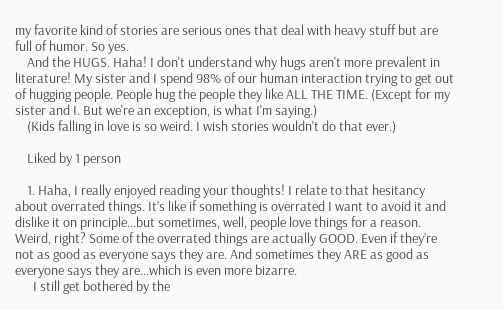my favorite kind of stories are serious ones that deal with heavy stuff but are full of humor. So yes.
    And the HUGS. Haha! I don't understand why hugs aren't more prevalent in literature! My sister and I spend 98% of our human interaction trying to get out of hugging people. People hug the people they like ALL THE TIME. (Except for my sister and I. But we're an exception, is what I'm saying.)
    (Kids falling in love is so weird. I wish stories wouldn't do that ever.)

    Liked by 1 person

    1. Haha, I really enjoyed reading your thoughts! I relate to that hesitancy about overrated things. It’s like if something is overrated I want to avoid it and dislike it on principle…but sometimes, well, people love things for a reason. Weird, right? Some of the overrated things are actually GOOD. Even if they’re not as good as everyone says they are. And sometimes they ARE as good as everyone says they are…which is even more bizarre.
      I still get bothered by the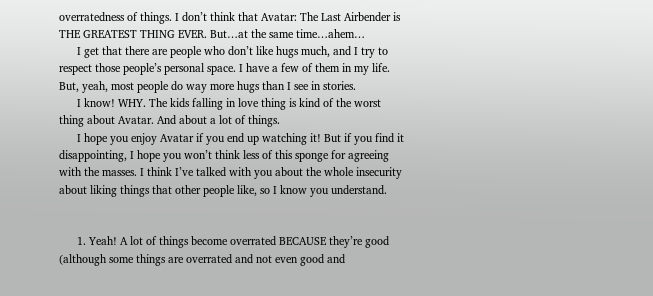overratedness of things. I don’t think that Avatar: The Last Airbender is THE GREATEST THING EVER. But…at the same time…ahem…
      I get that there are people who don’t like hugs much, and I try to respect those people’s personal space. I have a few of them in my life. But, yeah, most people do way more hugs than I see in stories.
      I know! WHY. The kids falling in love thing is kind of the worst thing about Avatar. And about a lot of things.
      I hope you enjoy Avatar if you end up watching it! But if you find it disappointing, I hope you won’t think less of this sponge for agreeing with the masses. I think I’ve talked with you about the whole insecurity about liking things that other people like, so I know you understand.


      1. Yeah! A lot of things become overrated BECAUSE they’re good (although some things are overrated and not even good and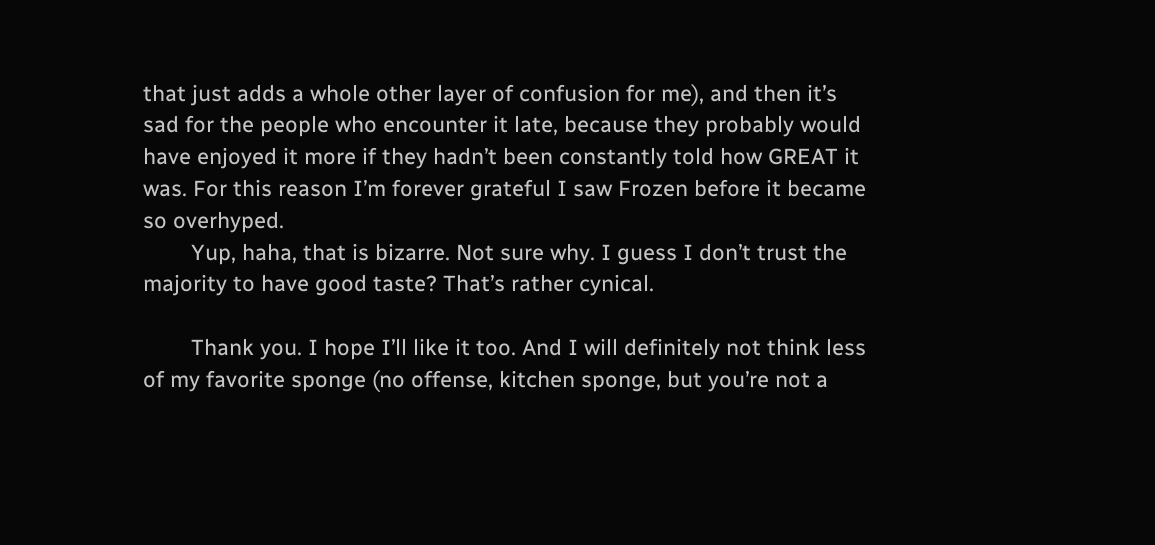that just adds a whole other layer of confusion for me), and then it’s sad for the people who encounter it late, because they probably would have enjoyed it more if they hadn’t been constantly told how GREAT it was. For this reason I’m forever grateful I saw Frozen before it became so overhyped.
        Yup, haha, that is bizarre. Not sure why. I guess I don’t trust the majority to have good taste? That’s rather cynical.

        Thank you. I hope I’ll like it too. And I will definitely not think less of my favorite sponge (no offense, kitchen sponge, but you’re not a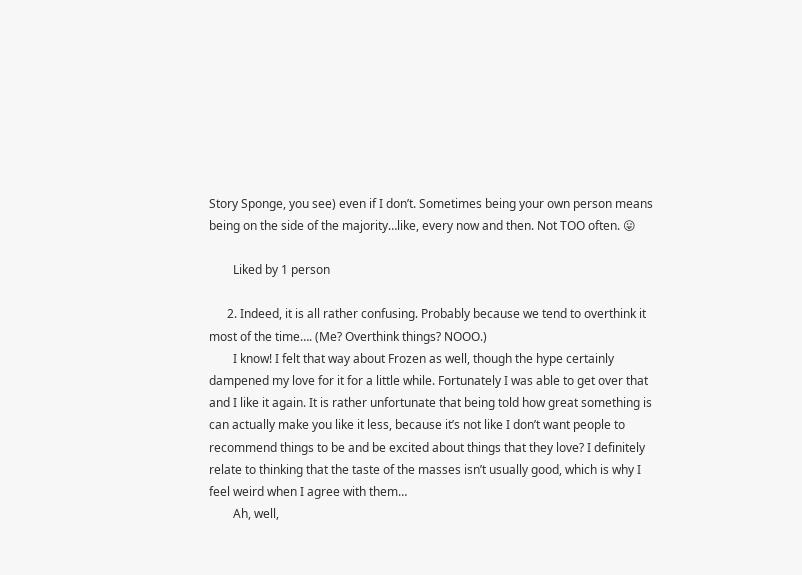Story Sponge, you see) even if I don’t. Sometimes being your own person means being on the side of the majority…like, every now and then. Not TOO often. 😛

        Liked by 1 person

      2. Indeed, it is all rather confusing. Probably because we tend to overthink it most of the time…. (Me? Overthink things? NOOO.)
        I know! I felt that way about Frozen as well, though the hype certainly dampened my love for it for a little while. Fortunately I was able to get over that and I like it again. It is rather unfortunate that being told how great something is can actually make you like it less, because it’s not like I don’t want people to recommend things to be and be excited about things that they love? I definitely relate to thinking that the taste of the masses isn’t usually good, which is why I feel weird when I agree with them…
        Ah, well,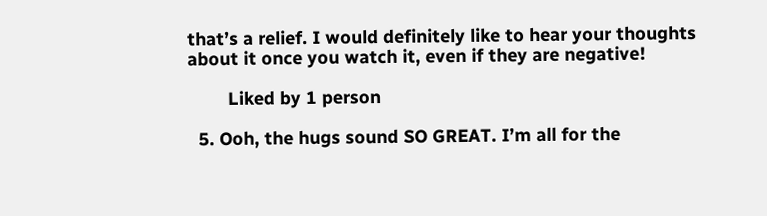that’s a relief. I would definitely like to hear your thoughts about it once you watch it, even if they are negative!

        Liked by 1 person

  5. Ooh, the hugs sound SO GREAT. I’m all for the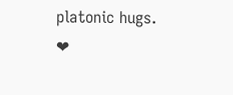platonic hugs. ❤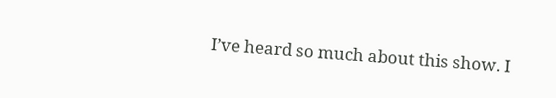I’ve heard so much about this show. I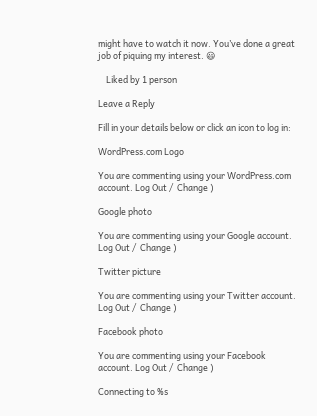might have to watch it now. You’ve done a great job of piquing my interest. 😃

    Liked by 1 person

Leave a Reply

Fill in your details below or click an icon to log in:

WordPress.com Logo

You are commenting using your WordPress.com account. Log Out /  Change )

Google photo

You are commenting using your Google account. Log Out /  Change )

Twitter picture

You are commenting using your Twitter account. Log Out /  Change )

Facebook photo

You are commenting using your Facebook account. Log Out /  Change )

Connecting to %s